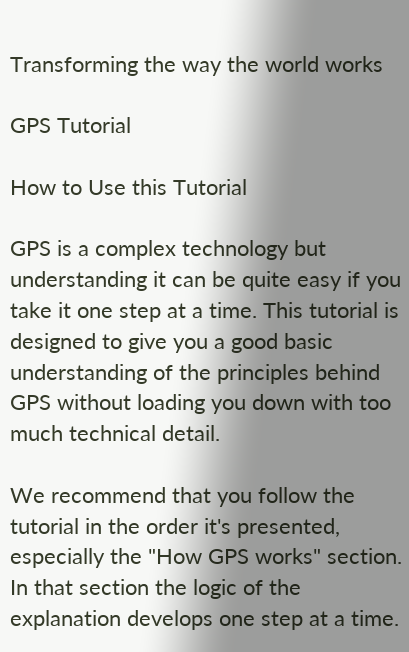Transforming the way the world works

GPS Tutorial

How to Use this Tutorial

GPS is a complex technology but understanding it can be quite easy if you take it one step at a time. This tutorial is designed to give you a good basic understanding of the principles behind GPS without loading you down with too much technical detail.

We recommend that you follow the tutorial in the order it's presented, especially the "How GPS works" section. In that section the logic of the explanation develops one step at a time.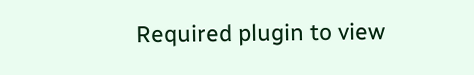Required plugin to view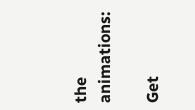the animations:

Get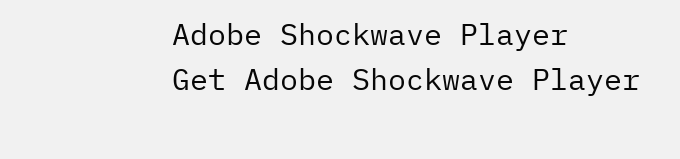Adobe Shockwave Player
Get Adobe Shockwave Player